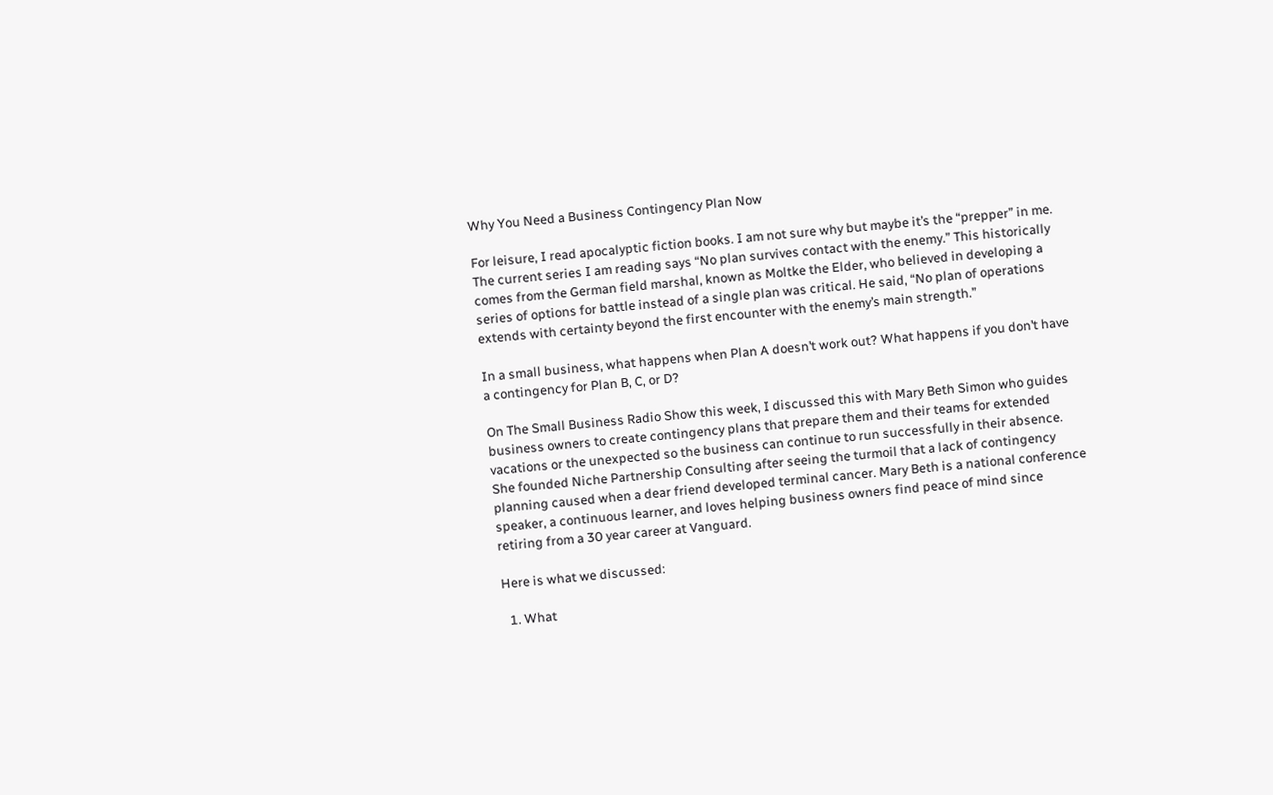Why You Need a Business Contingency Plan Now

For leisure, I read apocalyptic fiction books. I am not sure why but maybe it’s the “prepper” in me. The current series I am reading says “No plan survives contact with the enemy.” This historically comes from the German field marshal, known as Moltke the Elder, who believed in developing a series of options for battle instead of a single plan was critical. He said, “No plan of operations extends with certainty beyond the first encounter with the enemy’s main strength.”

In a small business, what happens when Plan A doesn’t work out? What happens if you don’t have a contingency for Plan B, C, or D?

On The Small Business Radio Show this week, I discussed this with Mary Beth Simon who guides business owners to create contingency plans that prepare them and their teams for extended vacations or the unexpected so the business can continue to run successfully in their absence. She founded Niche Partnership Consulting after seeing the turmoil that a lack of contingency planning caused when a dear friend developed terminal cancer. Mary Beth is a national conference speaker, a continuous learner, and loves helping business owners find peace of mind since retiring from a 30 year career at Vanguard.

Here is what we discussed:

  1. What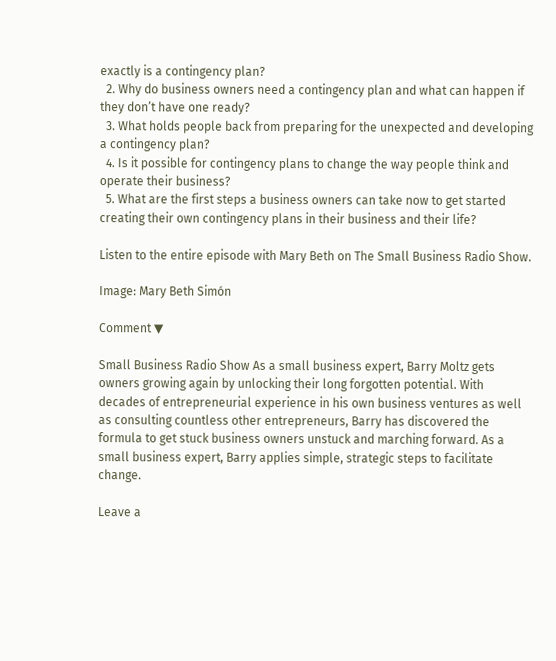exactly is a contingency plan?
  2. Why do business owners need a contingency plan and what can happen if they don’t have one ready?
  3. What holds people back from preparing for the unexpected and developing a contingency plan?
  4. Is it possible for contingency plans to change the way people think and operate their business?
  5. What are the first steps a business owners can take now to get started creating their own contingency plans in their business and their life?

Listen to the entire episode with Mary Beth on The Small Business Radio Show.

Image: Mary Beth Simón

Comment ▼

Small Business Radio Show As a small business expert, Barry Moltz gets owners growing again by unlocking their long forgotten potential. With decades of entrepreneurial experience in his own business ventures as well as consulting countless other entrepreneurs, Barry has discovered the formula to get stuck business owners unstuck and marching forward. As a small business expert, Barry applies simple, strategic steps to facilitate change.

Leave a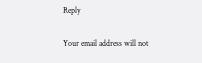Reply

Your email address will not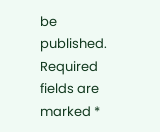be published. Required fields are marked *